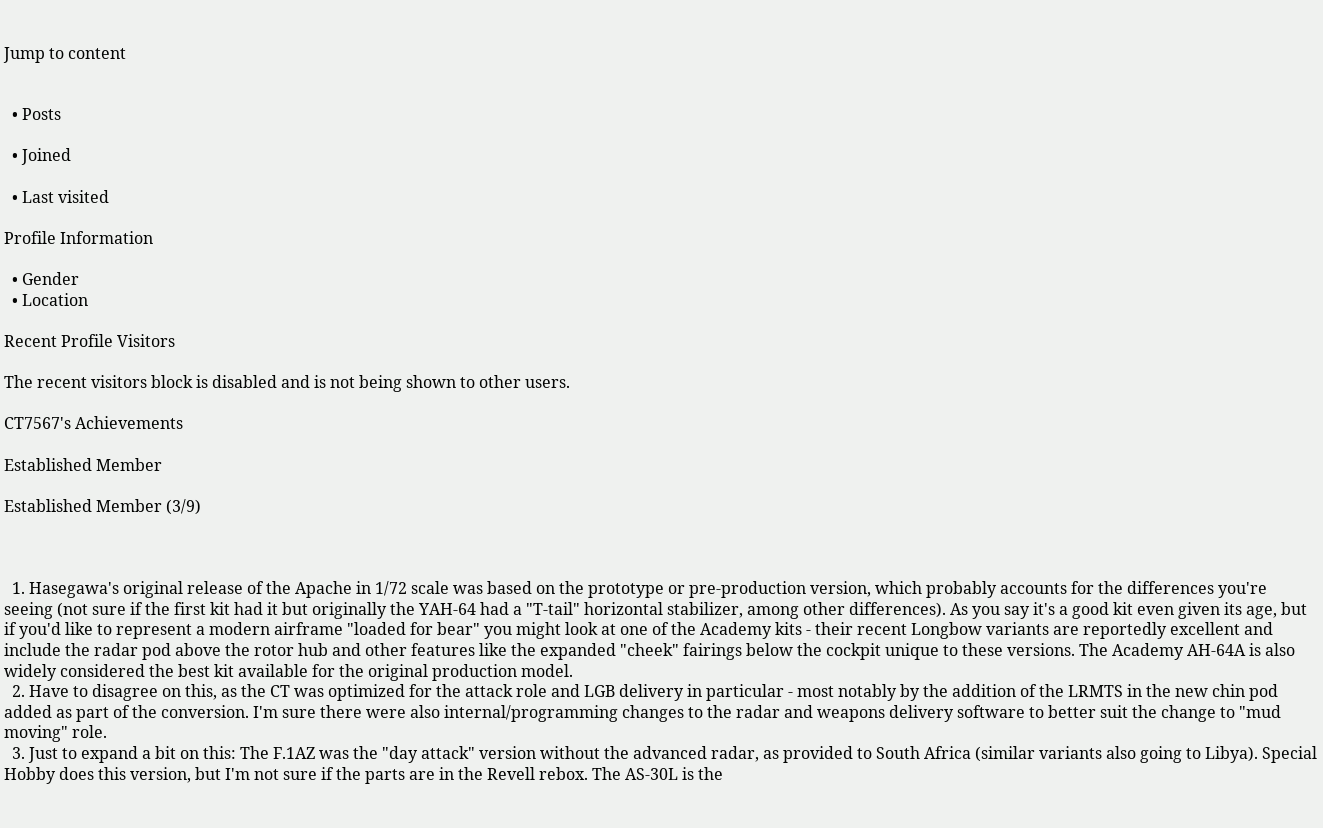Jump to content


  • Posts

  • Joined

  • Last visited

Profile Information

  • Gender
  • Location

Recent Profile Visitors

The recent visitors block is disabled and is not being shown to other users.

CT7567's Achievements

Established Member

Established Member (3/9)



  1. Hasegawa's original release of the Apache in 1/72 scale was based on the prototype or pre-production version, which probably accounts for the differences you're seeing (not sure if the first kit had it but originally the YAH-64 had a "T-tail" horizontal stabilizer, among other differences). As you say it's a good kit even given its age, but if you'd like to represent a modern airframe "loaded for bear" you might look at one of the Academy kits - their recent Longbow variants are reportedly excellent and include the radar pod above the rotor hub and other features like the expanded "cheek" fairings below the cockpit unique to these versions. The Academy AH-64A is also widely considered the best kit available for the original production model.
  2. Have to disagree on this, as the CT was optimized for the attack role and LGB delivery in particular - most notably by the addition of the LRMTS in the new chin pod added as part of the conversion. I'm sure there were also internal/programming changes to the radar and weapons delivery software to better suit the change to "mud moving" role.
  3. Just to expand a bit on this: The F.1AZ was the "day attack" version without the advanced radar, as provided to South Africa (similar variants also going to Libya). Special Hobby does this version, but I'm not sure if the parts are in the Revell rebox. The AS-30L is the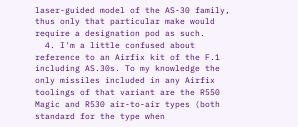laser-guided model of the AS-30 family, thus only that particular make would require a designation pod as such.
  4. I'm a little confused about reference to an Airfix kit of the F.1 including AS.30s. To my knowledge the only missiles included in any Airfix toolings of that variant are the R550 Magic and R530 air-to-air types (both standard for the type when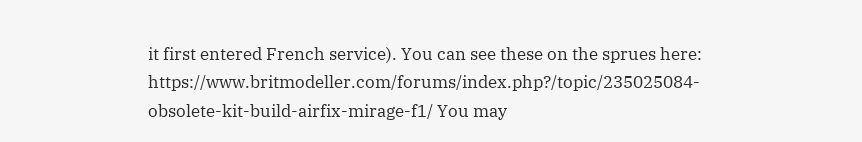it first entered French service). You can see these on the sprues here: https://www.britmodeller.com/forums/index.php?/topic/235025084-obsolete-kit-build-airfix-mirage-f1/ You may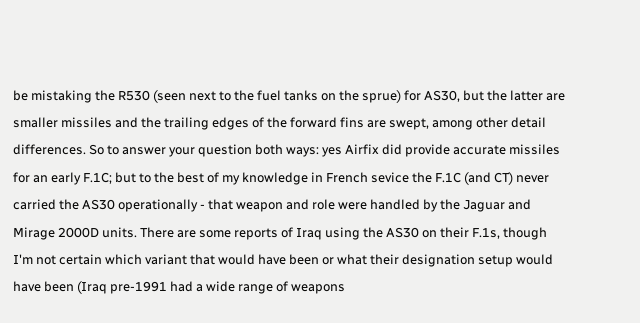be mistaking the R530 (seen next to the fuel tanks on the sprue) for AS30, but the latter are smaller missiles and the trailing edges of the forward fins are swept, among other detail differences. So to answer your question both ways: yes Airfix did provide accurate missiles for an early F.1C; but to the best of my knowledge in French sevice the F.1C (and CT) never carried the AS30 operationally - that weapon and role were handled by the Jaguar and Mirage 2000D units. There are some reports of Iraq using the AS30 on their F.1s, though I'm not certain which variant that would have been or what their designation setup would have been (Iraq pre-1991 had a wide range of weapons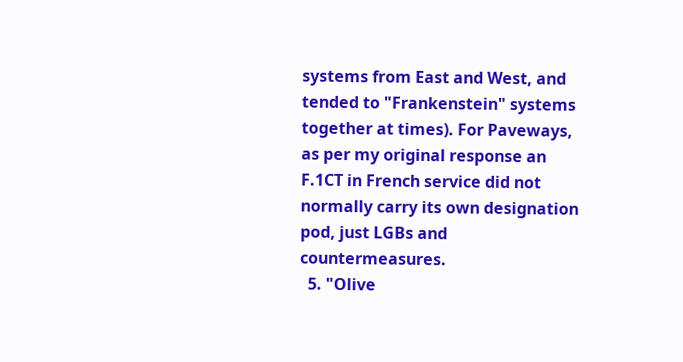systems from East and West, and tended to "Frankenstein" systems together at times). For Paveways, as per my original response an F.1CT in French service did not normally carry its own designation pod, just LGBs and countermeasures.
  5. "Olive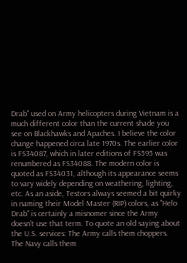Drab" used on Army helicopters during Vietnam is a much different color than the current shade you see on Blackhawks and Apaches. I believe the color change happened circa late 1970s. The earlier color is FS34087, which in later editions of FS595 was renumbered as FS34088. The modern color is quoted as FS34031, although its appearance seems to vary widely depending on weathering, lighting, etc. As an aside, Testors always seemed a bit quirky in naming their Model Master (RIP) colors, as "Helo Drab" is certainly a misnomer since the Army doesn't use that term. To quote an old saying about the U.S. services: The Army calls them choppers. The Navy calls them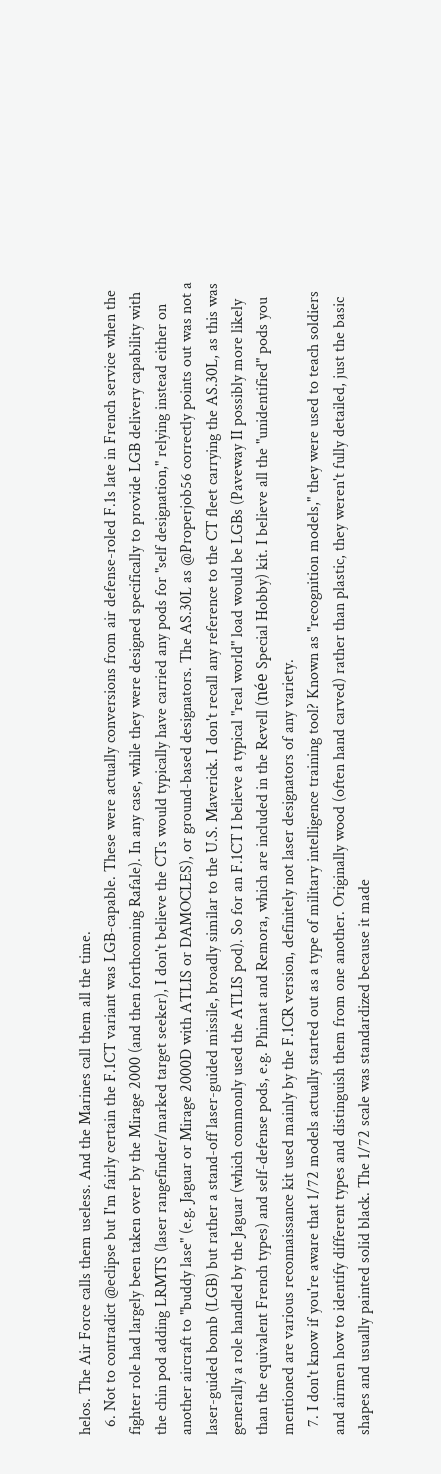helos. The Air Force calls them useless. And the Marines call them all the time.
  6. Not to contradict @eclipse but I'm fairly certain the F.1CT variant was LGB-capable. These were actually conversions from air defense-roled F.1s late in French service when the fighter role had largely been taken over by the Mirage 2000 (and then forthcoming Rafale). In any case, while they were designed specifically to provide LGB delivery capability with the chin pod adding LRMTS (laser rangefinder/marked target seeker), I don't believe the CTs would typically have carried any pods for "self designation," relying instead either on another aircraft to "buddy lase" (e.g. Jaguar or Mirage 2000D with ATLIS or DAMOCLES), or ground-based designators. The AS.30L as @Properjob56 correctly points out was not a laser-guided bomb (LGB) but rather a stand-off laser-guided missile, broadly similar to the U.S. Maverick. I don't recall any reference to the CT fleet carrying the AS.30L, as this was generally a role handled by the Jaguar (which commonly used the ATLIS pod). So for an F.1CT I believe a typical "real world" load would be LGBs (Paveway II possibly more likely than the equivalent French types) and self-defense pods, e.g. Phimat and Remora, which are included in the Revell (née Special Hobby) kit. I believe all the "unidentified" pods you mentioned are various reconnaissance kit used mainly by the F.1CR version, definitely not laser designators of any variety.
  7. I don't know if you're aware that 1/72 models actually started out as a type of military intelligence training tool? Known as "recognition models," they were used to teach soldiers and airmen how to identify different types and distinguish them from one another. Originally wood (often hand carved) rather than plastic, they weren't fully detailed, just the basic shapes and usually painted solid black. The 1/72 scale was standardized because it made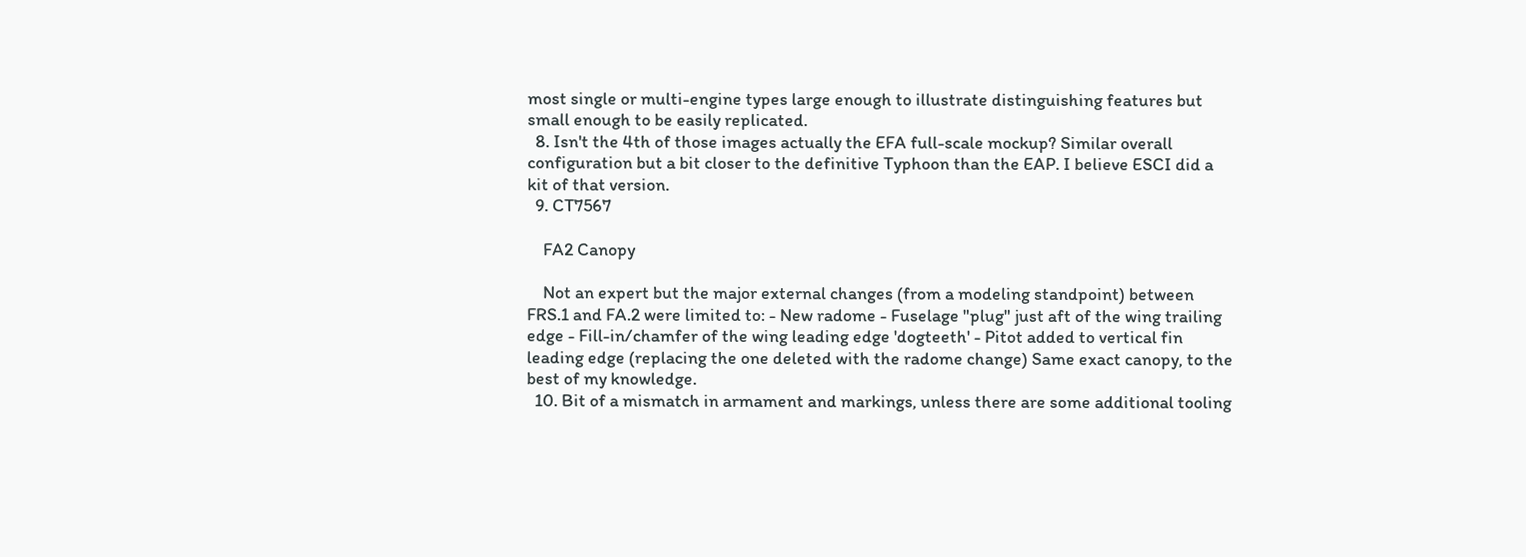most single or multi-engine types large enough to illustrate distinguishing features but small enough to be easily replicated.
  8. Isn't the 4th of those images actually the EFA full-scale mockup? Similar overall configuration but a bit closer to the definitive Typhoon than the EAP. I believe ESCI did a kit of that version.
  9. CT7567

    FA2 Canopy

    Not an expert but the major external changes (from a modeling standpoint) between FRS.1 and FA.2 were limited to: - New radome - Fuselage "plug" just aft of the wing trailing edge - Fill-in/chamfer of the wing leading edge 'dogteeth' - Pitot added to vertical fin leading edge (replacing the one deleted with the radome change) Same exact canopy, to the best of my knowledge.
  10. Bit of a mismatch in armament and markings, unless there are some additional tooling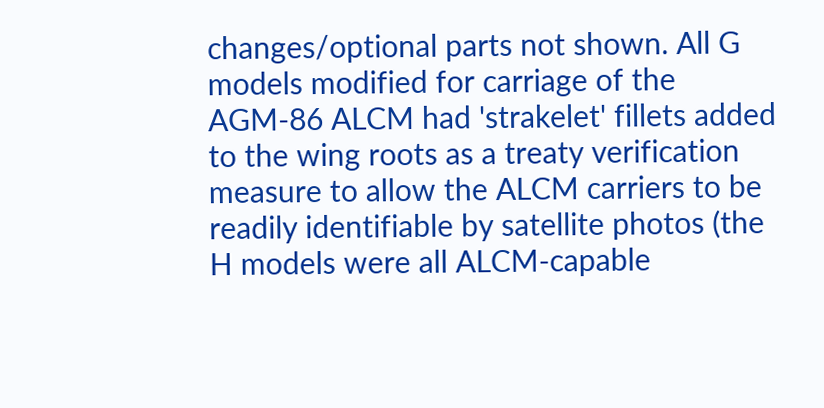changes/optional parts not shown. All G models modified for carriage of the AGM-86 ALCM had 'strakelet' fillets added to the wing roots as a treaty verification measure to allow the ALCM carriers to be readily identifiable by satellite photos (the H models were all ALCM-capable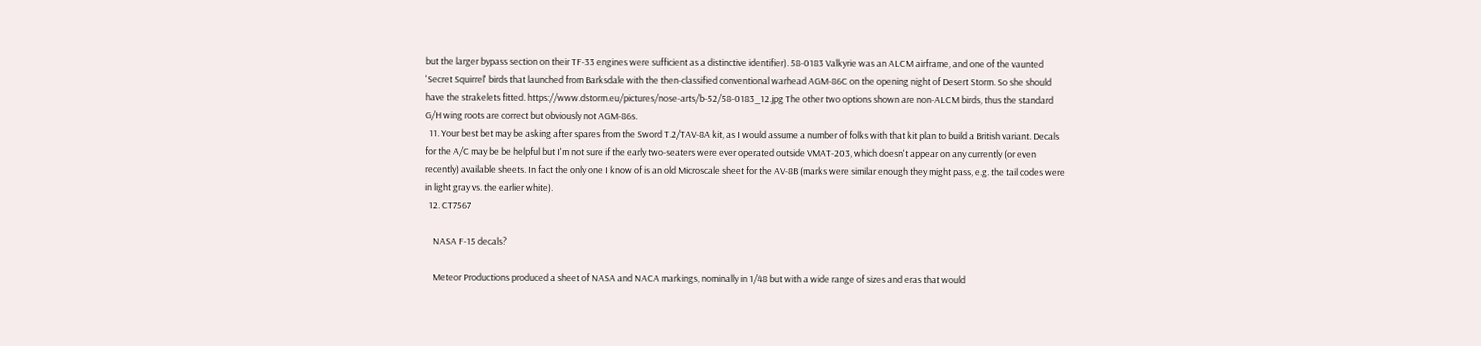but the larger bypass section on their TF-33 engines were sufficient as a distinctive identifier). 58-0183 Valkyrie was an ALCM airframe, and one of the vaunted 'Secret Squirrel' birds that launched from Barksdale with the then-classified conventional warhead AGM-86C on the opening night of Desert Storm. So she should have the strakelets fitted. https://www.dstorm.eu/pictures/nose-arts/b-52/58-0183_12.jpg The other two options shown are non-ALCM birds, thus the standard G/H wing roots are correct but obviously not AGM-86s.
  11. Your best bet may be asking after spares from the Sword T.2/TAV-8A kit, as I would assume a number of folks with that kit plan to build a British variant. Decals for the A/C may be be helpful but I'm not sure if the early two-seaters were ever operated outside VMAT-203, which doesn't appear on any currently (or even recently) available sheets. In fact the only one I know of is an old Microscale sheet for the AV-8B (marks were similar enough they might pass, e.g. the tail codes were in light gray vs. the earlier white).
  12. CT7567

    NASA F-15 decals?

    Meteor Productions produced a sheet of NASA and NACA markings, nominally in 1/48 but with a wide range of sizes and eras that would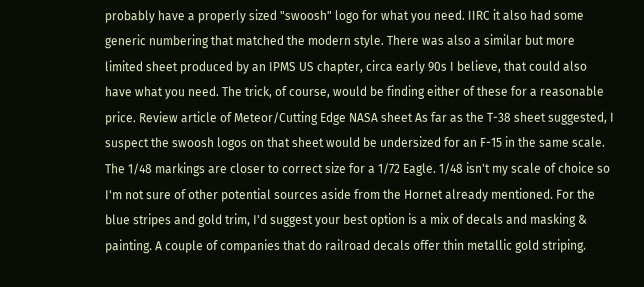probably have a properly sized "swoosh" logo for what you need. IIRC it also had some generic numbering that matched the modern style. There was also a similar but more limited sheet produced by an IPMS US chapter, circa early 90s I believe, that could also have what you need. The trick, of course, would be finding either of these for a reasonable price. Review article of Meteor/Cutting Edge NASA sheet As far as the T-38 sheet suggested, I suspect the swoosh logos on that sheet would be undersized for an F-15 in the same scale. The 1/48 markings are closer to correct size for a 1/72 Eagle. 1/48 isn't my scale of choice so I'm not sure of other potential sources aside from the Hornet already mentioned. For the blue stripes and gold trim, I'd suggest your best option is a mix of decals and masking & painting. A couple of companies that do railroad decals offer thin metallic gold striping.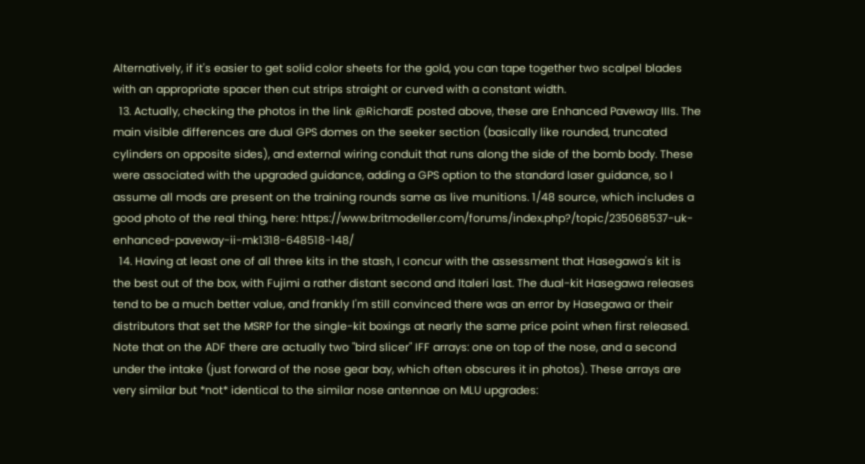Alternatively, if it's easier to get solid color sheets for the gold, you can tape together two scalpel blades with an appropriate spacer then cut strips straight or curved with a constant width.
  13. Actually, checking the photos in the link @RichardE posted above, these are Enhanced Paveway IIIs. The main visible differences are dual GPS domes on the seeker section (basically like rounded, truncated cylinders on opposite sides), and external wiring conduit that runs along the side of the bomb body. These were associated with the upgraded guidance, adding a GPS option to the standard laser guidance, so I assume all mods are present on the training rounds same as live munitions. 1/48 source, which includes a good photo of the real thing, here: https://www.britmodeller.com/forums/index.php?/topic/235068537-uk-enhanced-paveway-ii-mk1318-648518-148/
  14. Having at least one of all three kits in the stash, I concur with the assessment that Hasegawa's kit is the best out of the box, with Fujimi a rather distant second and Italeri last. The dual-kit Hasegawa releases tend to be a much better value, and frankly I'm still convinced there was an error by Hasegawa or their distributors that set the MSRP for the single-kit boxings at nearly the same price point when first released. Note that on the ADF there are actually two "bird slicer" IFF arrays: one on top of the nose, and a second under the intake (just forward of the nose gear bay, which often obscures it in photos). These arrays are very similar but *not* identical to the similar nose antennae on MLU upgrades: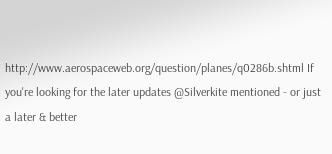http://www.aerospaceweb.org/question/planes/q0286b.shtml If you're looking for the later updates @Silverkite mentioned - or just a later & better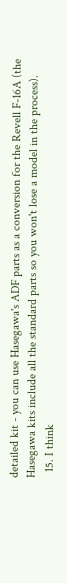detailed kit - you can use Hasegawa's ADF parts as a conversion for the Revell F-16A (the Hasegawa kits include all the standard parts so you won't lose a model in the process).
  15. I think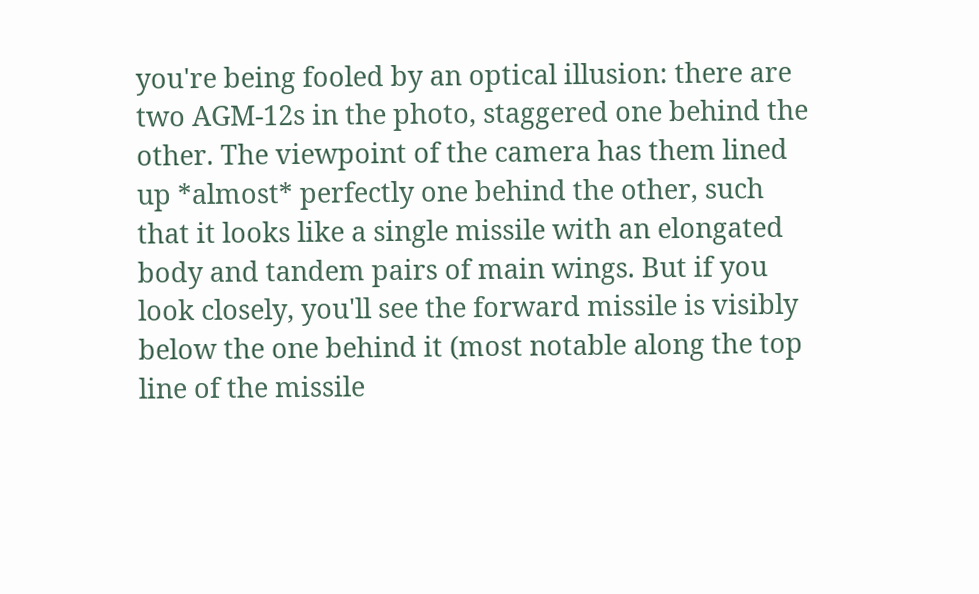you're being fooled by an optical illusion: there are two AGM-12s in the photo, staggered one behind the other. The viewpoint of the camera has them lined up *almost* perfectly one behind the other, such that it looks like a single missile with an elongated body and tandem pairs of main wings. But if you look closely, you'll see the forward missile is visibly below the one behind it (most notable along the top line of the missile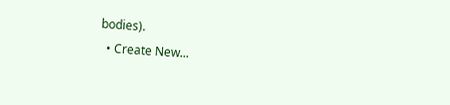bodies).
  • Create New...